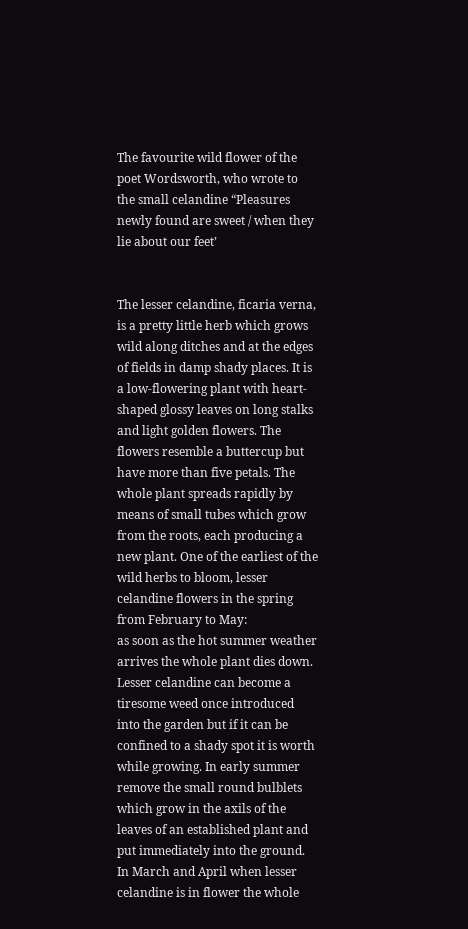The favourite wild flower of the poet Wordsworth, who wrote to the small celandine “Pleasures newly found are sweet / when they lie about our feet’


The lesser celandine, ficaria verna, is a pretty little herb which grows wild along ditches and at the edges of fields in damp shady places. It is a low-flowering plant with heart-shaped glossy leaves on long stalks and light golden flowers. The flowers resemble a buttercup but have more than five petals. The whole plant spreads rapidly by means of small tubes which grow from the roots, each producing a new plant. One of the earliest of the wild herbs to bloom, lesser celandine flowers in the spring from February to May:
as soon as the hot summer weather arrives the whole plant dies down.
Lesser celandine can become a tiresome weed once introduced into the garden but if it can be confined to a shady spot it is worth while growing. In early summer remove the small round bulblets which grow in the axils of the leaves of an established plant and put immediately into the ground.
In March and April when lesser celandine is in flower the whole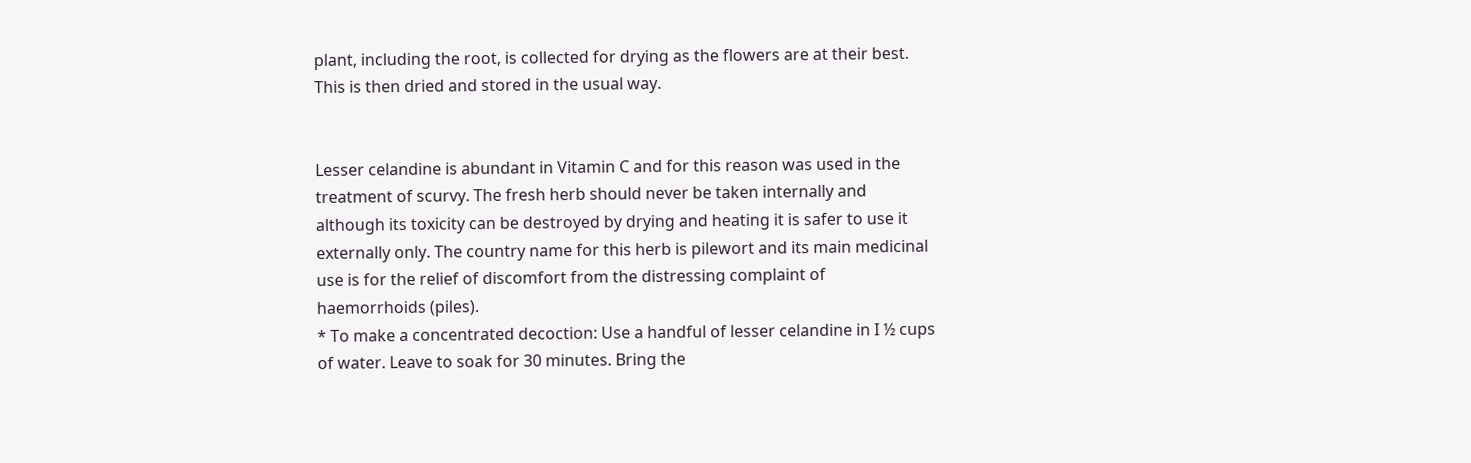plant, including the root, is collected for drying as the flowers are at their best. This is then dried and stored in the usual way.


Lesser celandine is abundant in Vitamin C and for this reason was used in the treatment of scurvy. The fresh herb should never be taken internally and although its toxicity can be destroyed by drying and heating it is safer to use it externally only. The country name for this herb is pilewort and its main medicinal use is for the relief of discomfort from the distressing complaint of haemorrhoids (piles).
* To make a concentrated decoction: Use a handful of lesser celandine in I ½ cups of water. Leave to soak for 30 minutes. Bring the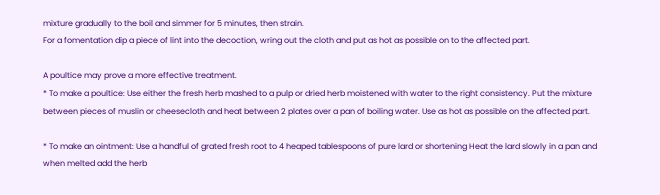mixture gradually to the boil and simmer for 5 minutes, then strain.
For a fomentation dip a piece of lint into the decoction, wring out the cloth and put as hot as possible on to the affected part.

A poultice may prove a more effective treatment.
* To make a poultice: Use either the fresh herb mashed to a pulp or dried herb moistened with water to the right consistency. Put the mixture between pieces of muslin or cheesecloth and heat between 2 plates over a pan of boiling water. Use as hot as possible on the affected part.

* To make an ointment: Use a handful of grated fresh root to 4 heaped tablespoons of pure lard or shortening Heat the lard slowly in a pan and when melted add the herb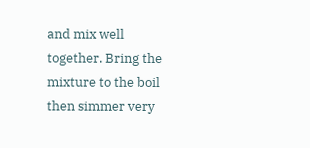and mix well together. Bring the mixture to the boil then simmer very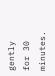gently for 30 minutes.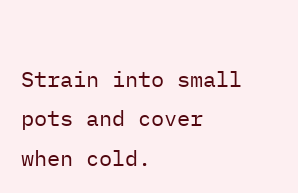Strain into small pots and cover when cold.